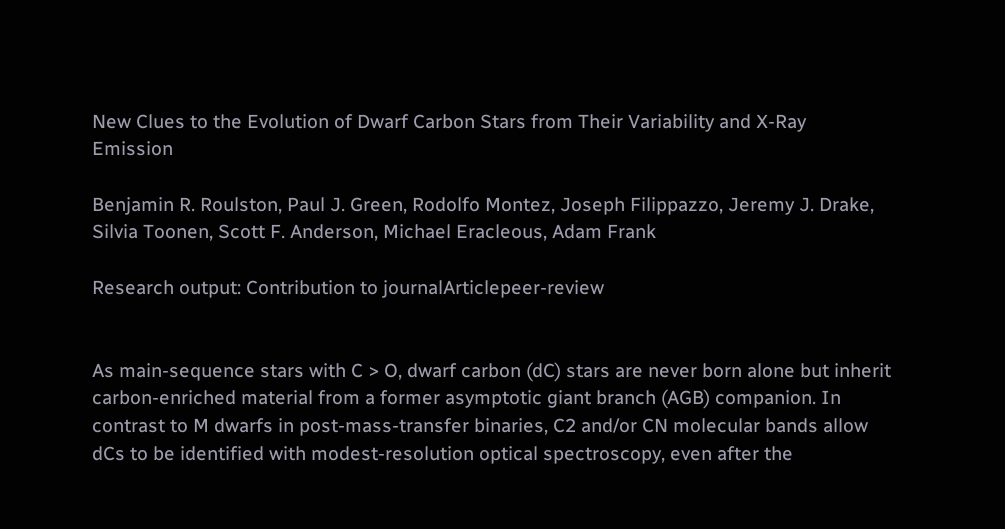New Clues to the Evolution of Dwarf Carbon Stars from Their Variability and X-Ray Emission

Benjamin R. Roulston, Paul J. Green, Rodolfo Montez, Joseph Filippazzo, Jeremy J. Drake, Silvia Toonen, Scott F. Anderson, Michael Eracleous, Adam Frank

Research output: Contribution to journalArticlepeer-review


As main-sequence stars with C > O, dwarf carbon (dC) stars are never born alone but inherit carbon-enriched material from a former asymptotic giant branch (AGB) companion. In contrast to M dwarfs in post-mass-transfer binaries, C2 and/or CN molecular bands allow dCs to be identified with modest-resolution optical spectroscopy, even after the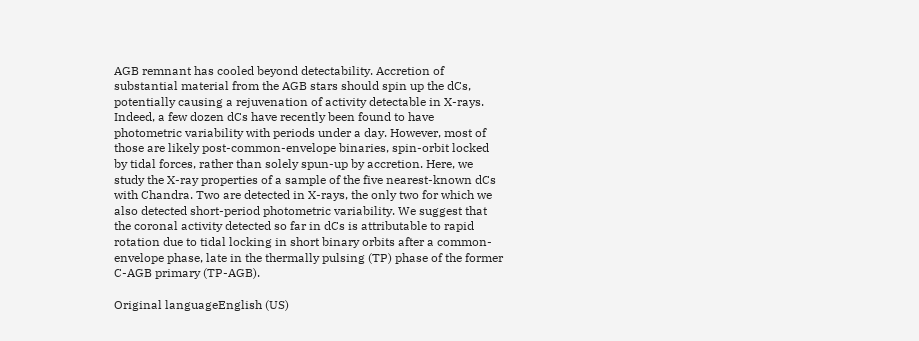AGB remnant has cooled beyond detectability. Accretion of substantial material from the AGB stars should spin up the dCs, potentially causing a rejuvenation of activity detectable in X-rays. Indeed, a few dozen dCs have recently been found to have photometric variability with periods under a day. However, most of those are likely post-common-envelope binaries, spin-orbit locked by tidal forces, rather than solely spun-up by accretion. Here, we study the X-ray properties of a sample of the five nearest-known dCs with Chandra. Two are detected in X-rays, the only two for which we also detected short-period photometric variability. We suggest that the coronal activity detected so far in dCs is attributable to rapid rotation due to tidal locking in short binary orbits after a common-envelope phase, late in the thermally pulsing (TP) phase of the former C-AGB primary (TP-AGB).

Original languageEnglish (US)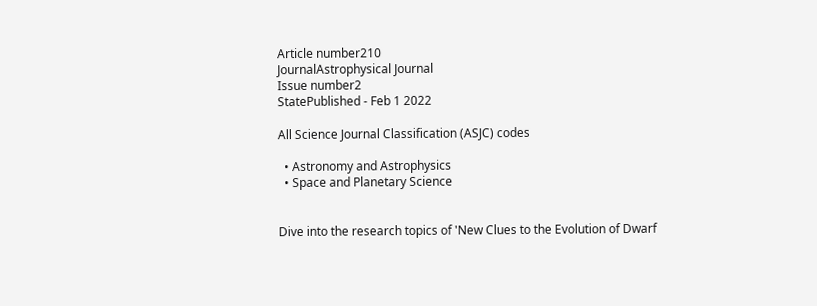Article number210
JournalAstrophysical Journal
Issue number2
StatePublished - Feb 1 2022

All Science Journal Classification (ASJC) codes

  • Astronomy and Astrophysics
  • Space and Planetary Science


Dive into the research topics of 'New Clues to the Evolution of Dwarf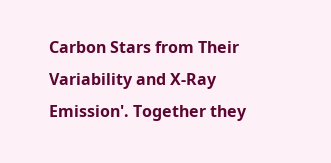Carbon Stars from Their Variability and X-Ray Emission'. Together they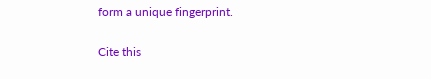form a unique fingerprint.

Cite this